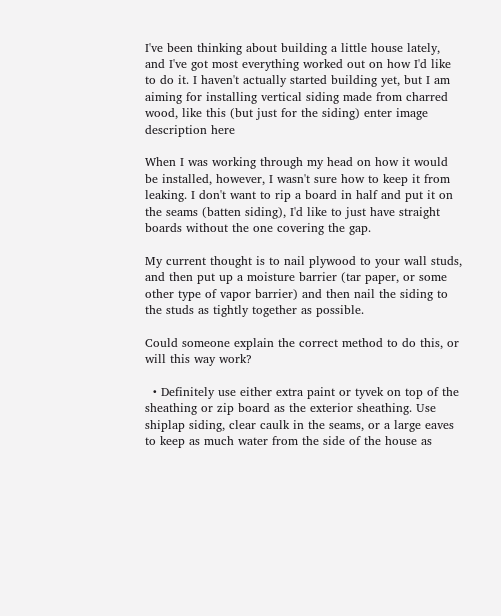I've been thinking about building a little house lately, and I've got most everything worked out on how I'd like to do it. I haven't actually started building yet, but I am aiming for installing vertical siding made from charred wood, like this (but just for the siding) enter image description here

When I was working through my head on how it would be installed, however, I wasn't sure how to keep it from leaking. I don't want to rip a board in half and put it on the seams (batten siding), I'd like to just have straight boards without the one covering the gap.

My current thought is to nail plywood to your wall studs, and then put up a moisture barrier (tar paper, or some other type of vapor barrier) and then nail the siding to the studs as tightly together as possible.

Could someone explain the correct method to do this, or will this way work?

  • Definitely use either extra paint or tyvek on top of the sheathing or zip board as the exterior sheathing. Use shiplap siding, clear caulk in the seams, or a large eaves to keep as much water from the side of the house as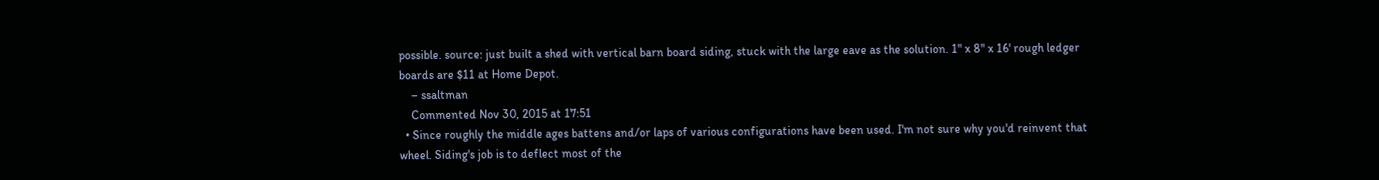possible. source: just built a shed with vertical barn board siding, stuck with the large eave as the solution. 1" x 8" x 16' rough ledger boards are $11 at Home Depot.
    – ssaltman
    Commented Nov 30, 2015 at 17:51
  • Since roughly the middle ages battens and/or laps of various configurations have been used. I'm not sure why you'd reinvent that wheel. Siding's job is to deflect most of the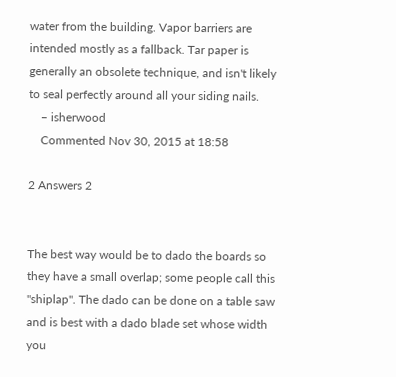water from the building. Vapor barriers are intended mostly as a fallback. Tar paper is generally an obsolete technique, and isn't likely to seal perfectly around all your siding nails.
    – isherwood
    Commented Nov 30, 2015 at 18:58

2 Answers 2


The best way would be to dado the boards so they have a small overlap; some people call this "shiplap". The dado can be done on a table saw and is best with a dado blade set whose width you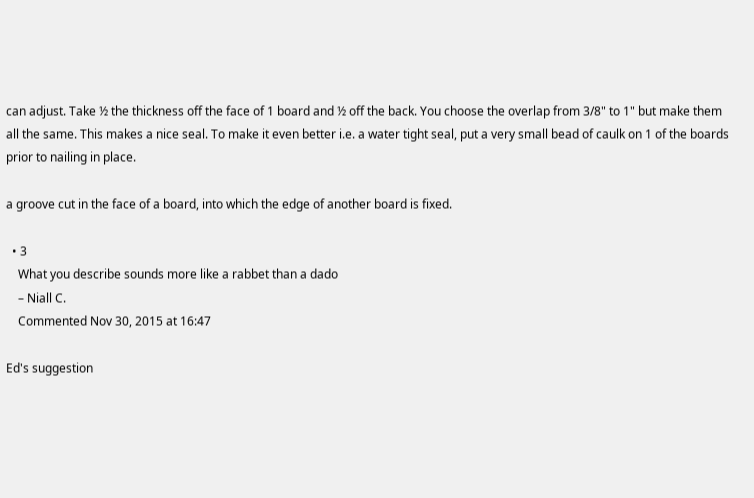can adjust. Take ½ the thickness off the face of 1 board and ½ off the back. You choose the overlap from 3/8" to 1" but make them all the same. This makes a nice seal. To make it even better i.e. a water tight seal, put a very small bead of caulk on 1 of the boards prior to nailing in place.

a groove cut in the face of a board, into which the edge of another board is fixed.

  • 3
    What you describe sounds more like a rabbet than a dado
    – Niall C.
    Commented Nov 30, 2015 at 16:47

Ed's suggestion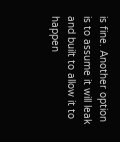is fine. Another option is to assume it will leak and built to allow it to happen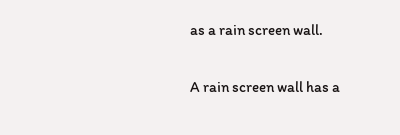as a rain screen wall.

A rain screen wall has a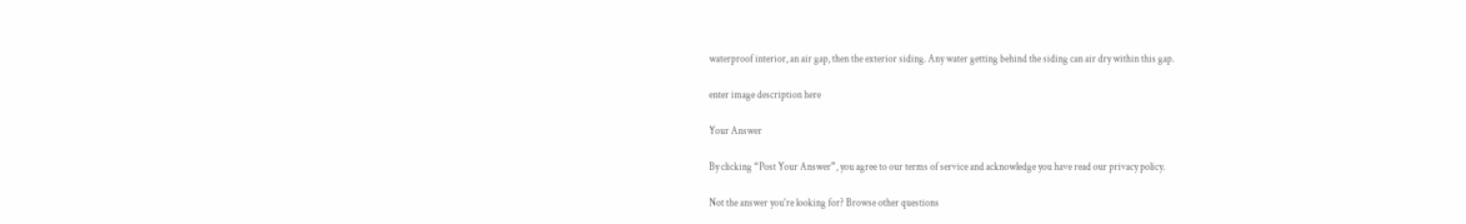waterproof interior, an air gap, then the exterior siding. Any water getting behind the siding can air dry within this gap.

enter image description here

Your Answer

By clicking “Post Your Answer”, you agree to our terms of service and acknowledge you have read our privacy policy.

Not the answer you're looking for? Browse other questions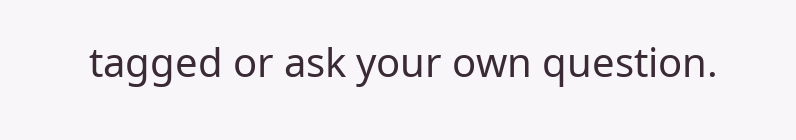tagged or ask your own question.